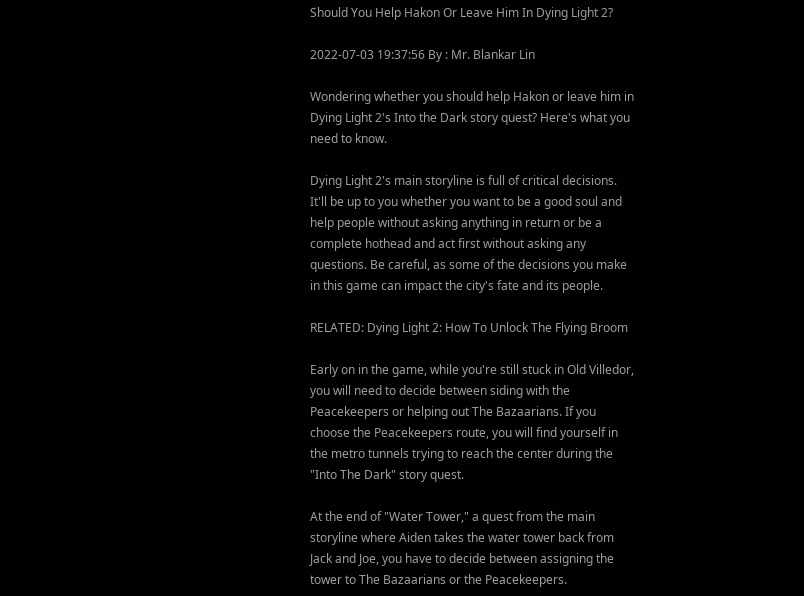Should You Help Hakon Or Leave Him In Dying Light 2?

2022-07-03 19:37:56 By : Mr. Blankar Lin

Wondering whether you should help Hakon or leave him in Dying Light 2's Into the Dark story quest? Here's what you need to know.

Dying Light 2's main storyline is full of critical decisions. It'll be up to you whether you want to be a good soul and help people without asking anything in return or be a complete hothead and act first without asking any questions. Be careful, as some of the decisions you make in this game can impact the city's fate and its people.

RELATED: Dying Light 2: How To Unlock The Flying Broom

Early on in the game, while you're still stuck in Old Villedor, you will need to decide between siding with the Peacekeepers or helping out The Bazaarians. If you choose the Peacekeepers route, you will find yourself in the metro tunnels trying to reach the center during the "Into The Dark" story quest.

At the end of "Water Tower," a quest from the main storyline where Aiden takes the water tower back from Jack and Joe, you have to decide between assigning the tower to The Bazaarians or the Peacekeepers.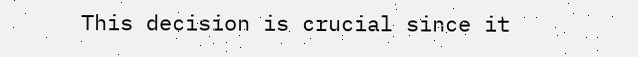This decision is crucial since it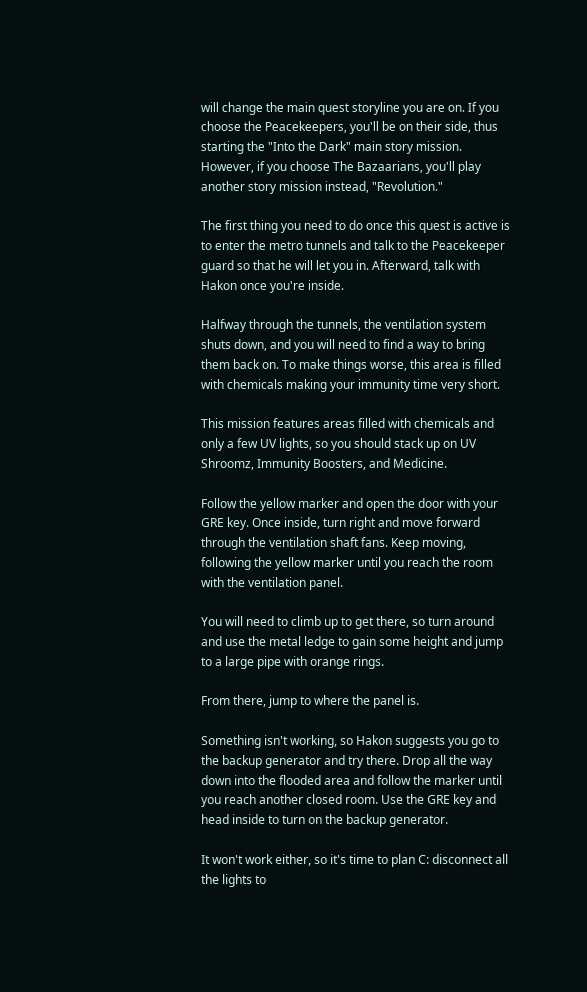will change the main quest storyline you are on. If you choose the Peacekeepers, you'll be on their side, thus starting the "Into the Dark" main story mission. However, if you choose The Bazaarians, you'll play another story mission instead, "Revolution."

The first thing you need to do once this quest is active is to enter the metro tunnels and talk to the Peacekeeper guard so that he will let you in. Afterward, talk with Hakon once you're inside.

Halfway through the tunnels, the ventilation system shuts down, and you will need to find a way to bring them back on. To make things worse, this area is filled with chemicals making your immunity time very short.

This mission features areas filled with chemicals and only a few UV lights, so you should stack up on UV Shroomz, Immunity Boosters, and Medicine.

Follow the yellow marker and open the door with your GRE key. Once inside, turn right and move forward through the ventilation shaft fans. Keep moving, following the yellow marker until you reach the room with the ventilation panel.

You will need to climb up to get there, so turn around and use the metal ledge to gain some height and jump to a large pipe with orange rings.

From there, jump to where the panel is.

Something isn't working, so Hakon suggests you go to the backup generator and try there. Drop all the way down into the flooded area and follow the marker until you reach another closed room. Use the GRE key and head inside to turn on the backup generator.

It won't work either, so it's time to plan C: disconnect all the lights to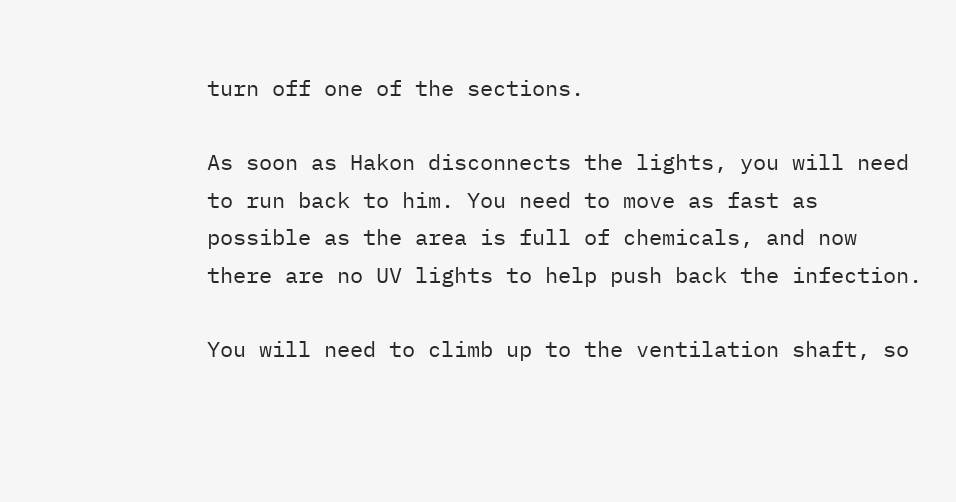turn off one of the sections.

As soon as Hakon disconnects the lights, you will need to run back to him. You need to move as fast as possible as the area is full of chemicals, and now there are no UV lights to help push back the infection.

You will need to climb up to the ventilation shaft, so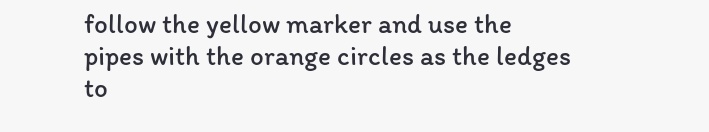follow the yellow marker and use the pipes with the orange circles as the ledges to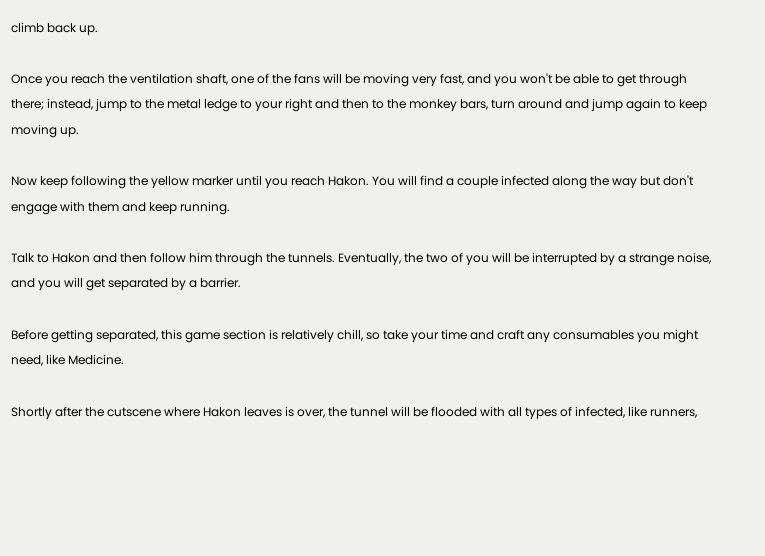climb back up.

Once you reach the ventilation shaft, one of the fans will be moving very fast, and you won't be able to get through there; instead, jump to the metal ledge to your right and then to the monkey bars, turn around and jump again to keep moving up.

Now keep following the yellow marker until you reach Hakon. You will find a couple infected along the way but don't engage with them and keep running.

Talk to Hakon and then follow him through the tunnels. Eventually, the two of you will be interrupted by a strange noise, and you will get separated by a barrier.

Before getting separated, this game section is relatively chill, so take your time and craft any consumables you might need, like Medicine.

Shortly after the cutscene where Hakon leaves is over, the tunnel will be flooded with all types of infected, like runners,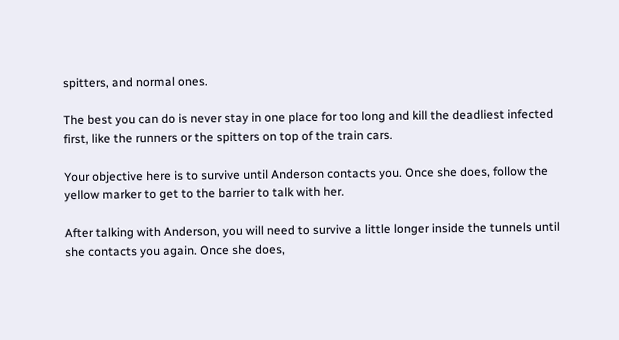spitters, and normal ones.

The best you can do is never stay in one place for too long and kill the deadliest infected first, like the runners or the spitters on top of the train cars.

Your objective here is to survive until Anderson contacts you. Once she does, follow the yellow marker to get to the barrier to talk with her.

After talking with Anderson, you will need to survive a little longer inside the tunnels until she contacts you again. Once she does,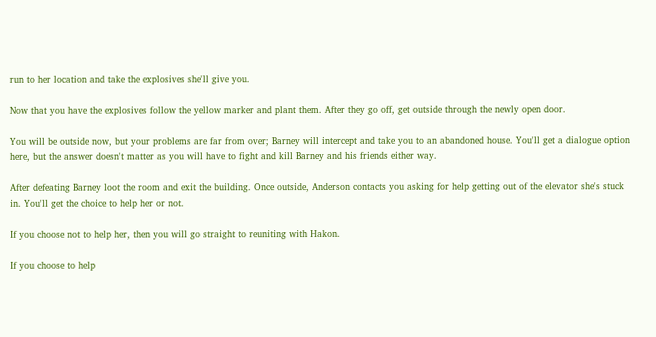run to her location and take the explosives she'll give you.

Now that you have the explosives follow the yellow marker and plant them. After they go off, get outside through the newly open door.

You will be outside now, but your problems are far from over; Barney will intercept and take you to an abandoned house. You'll get a dialogue option here, but the answer doesn't matter as you will have to fight and kill Barney and his friends either way.

After defeating Barney loot the room and exit the building. Once outside, Anderson contacts you asking for help getting out of the elevator she's stuck in. You'll get the choice to help her or not.

If you choose not to help her, then you will go straight to reuniting with Hakon.

If you choose to help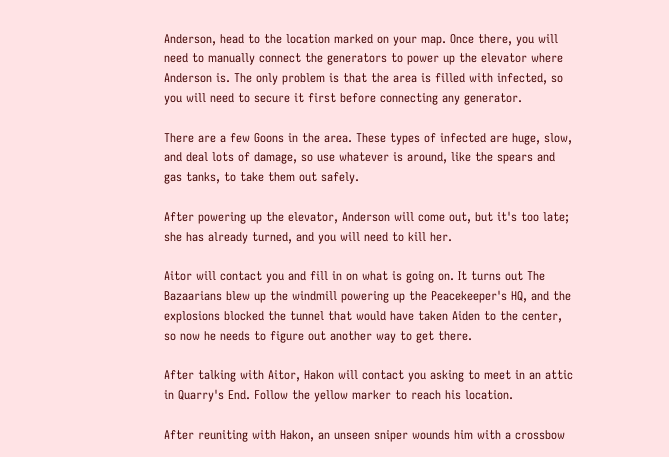Anderson, head to the location marked on your map. Once there, you will need to manually connect the generators to power up the elevator where Anderson is. The only problem is that the area is filled with infected, so you will need to secure it first before connecting any generator.

There are a few Goons in the area. These types of infected are huge, slow, and deal lots of damage, so use whatever is around, like the spears and gas tanks, to take them out safely.

After powering up the elevator, Anderson will come out, but it's too late; she has already turned, and you will need to kill her.

Aitor will contact you and fill in on what is going on. It turns out The Bazaarians blew up the windmill powering up the Peacekeeper's HQ, and the explosions blocked the tunnel that would have taken Aiden to the center, so now he needs to figure out another way to get there.

After talking with Aitor, Hakon will contact you asking to meet in an attic in Quarry's End. Follow the yellow marker to reach his location.

After reuniting with Hakon, an unseen sniper wounds him with a crossbow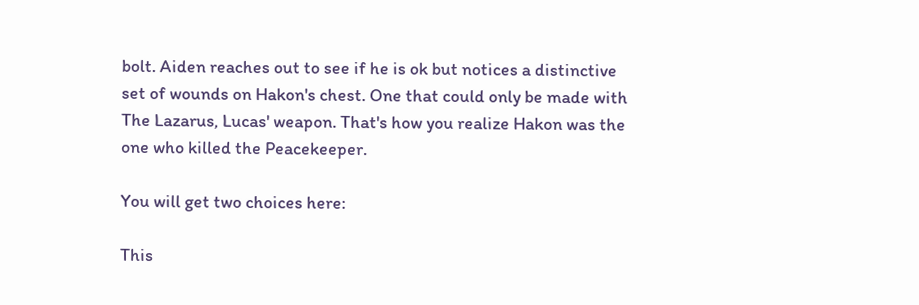bolt. Aiden reaches out to see if he is ok but notices a distinctive set of wounds on Hakon's chest. One that could only be made with The Lazarus, Lucas' weapon. That's how you realize Hakon was the one who killed the Peacekeeper.

You will get two choices here:

This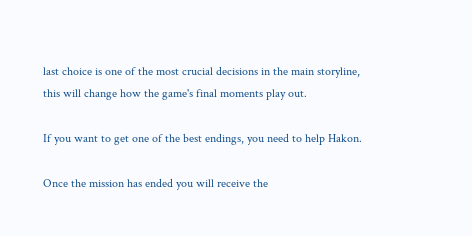last choice is one of the most crucial decisions in the main storyline, this will change how the game's final moments play out.

If you want to get one of the best endings, you need to help Hakon.

Once the mission has ended you will receive the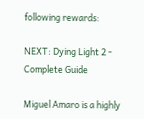following rewards:

NEXT: Dying Light 2 - Complete Guide

Miguel Amaro is a highly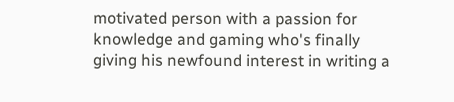motivated person with a passion for knowledge and gaming who's finally giving his newfound interest in writing a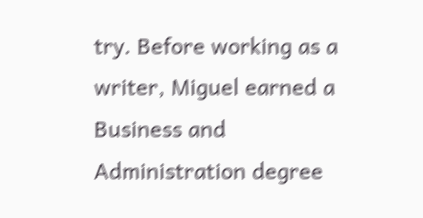try. Before working as a writer, Miguel earned a Business and Administration degree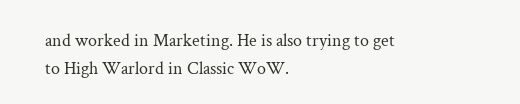and worked in Marketing. He is also trying to get to High Warlord in Classic WoW.